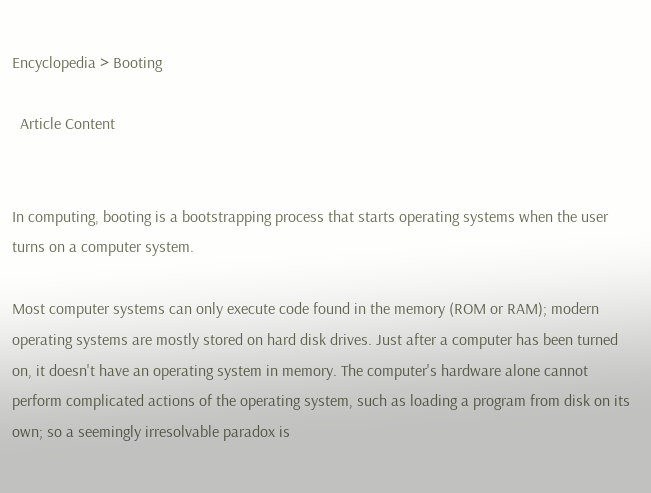Encyclopedia > Booting

  Article Content


In computing, booting is a bootstrapping process that starts operating systems when the user turns on a computer system.

Most computer systems can only execute code found in the memory (ROM or RAM); modern operating systems are mostly stored on hard disk drives. Just after a computer has been turned on, it doesn't have an operating system in memory. The computer's hardware alone cannot perform complicated actions of the operating system, such as loading a program from disk on its own; so a seemingly irresolvable paradox is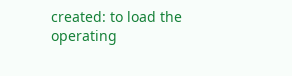created: to load the operating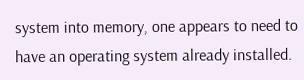system into memory, one appears to need to have an operating system already installed.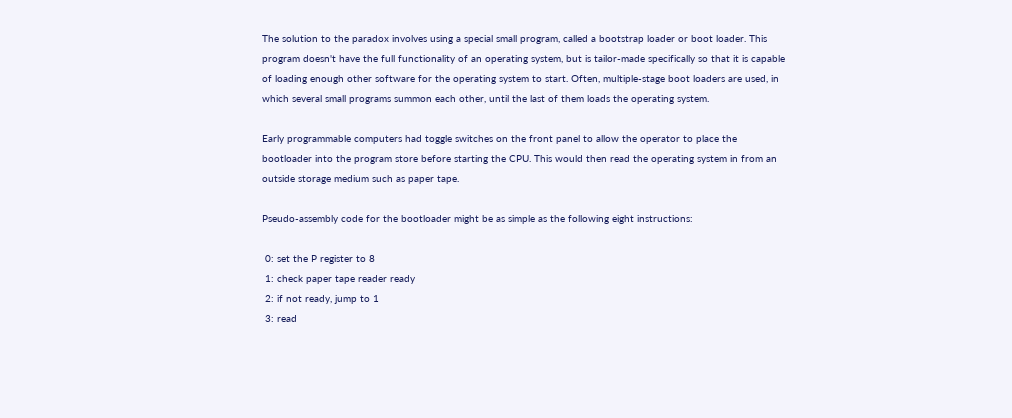The solution to the paradox involves using a special small program, called a bootstrap loader or boot loader. This program doesn't have the full functionality of an operating system, but is tailor-made specifically so that it is capable of loading enough other software for the operating system to start. Often, multiple-stage boot loaders are used, in which several small programs summon each other, until the last of them loads the operating system.

Early programmable computers had toggle switches on the front panel to allow the operator to place the bootloader into the program store before starting the CPU. This would then read the operating system in from an outside storage medium such as paper tape.

Pseudo-assembly code for the bootloader might be as simple as the following eight instructions:

 0: set the P register to 8
 1: check paper tape reader ready
 2: if not ready, jump to 1
 3: read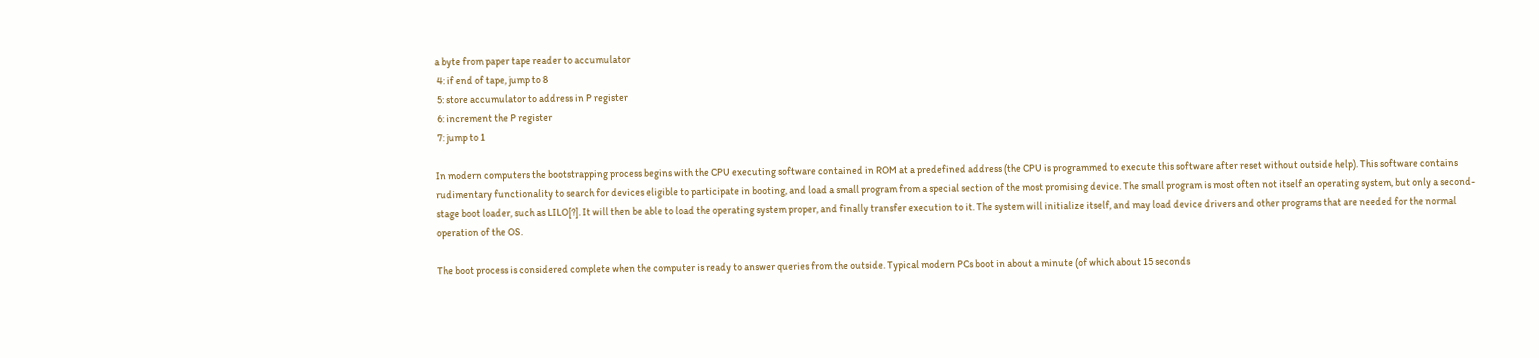a byte from paper tape reader to accumulator
 4: if end of tape, jump to 8
 5: store accumulator to address in P register
 6: increment the P register
 7: jump to 1

In modern computers the bootstrapping process begins with the CPU executing software contained in ROM at a predefined address (the CPU is programmed to execute this software after reset without outside help). This software contains rudimentary functionality to search for devices eligible to participate in booting, and load a small program from a special section of the most promising device. The small program is most often not itself an operating system, but only a second-stage boot loader, such as LILO[?]. It will then be able to load the operating system proper, and finally transfer execution to it. The system will initialize itself, and may load device drivers and other programs that are needed for the normal operation of the OS.

The boot process is considered complete when the computer is ready to answer queries from the outside. Typical modern PCs boot in about a minute (of which about 15 seconds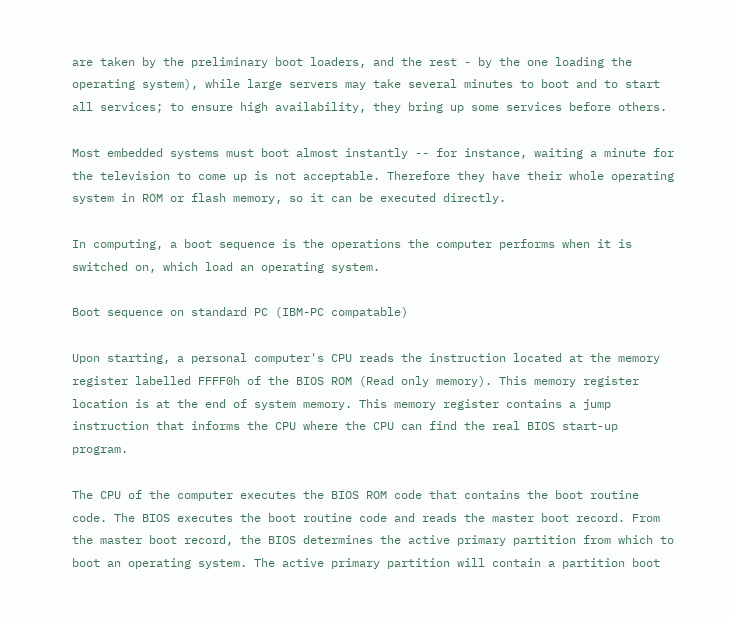are taken by the preliminary boot loaders, and the rest - by the one loading the operating system), while large servers may take several minutes to boot and to start all services; to ensure high availability, they bring up some services before others.

Most embedded systems must boot almost instantly -- for instance, waiting a minute for the television to come up is not acceptable. Therefore they have their whole operating system in ROM or flash memory, so it can be executed directly.

In computing, a boot sequence is the operations the computer performs when it is switched on, which load an operating system.

Boot sequence on standard PC (IBM-PC compatable)

Upon starting, a personal computer's CPU reads the instruction located at the memory register labelled FFFF0h of the BIOS ROM (Read only memory). This memory register location is at the end of system memory. This memory register contains a jump instruction that informs the CPU where the CPU can find the real BIOS start-up program.

The CPU of the computer executes the BIOS ROM code that contains the boot routine code. The BIOS executes the boot routine code and reads the master boot record. From the master boot record, the BIOS determines the active primary partition from which to boot an operating system. The active primary partition will contain a partition boot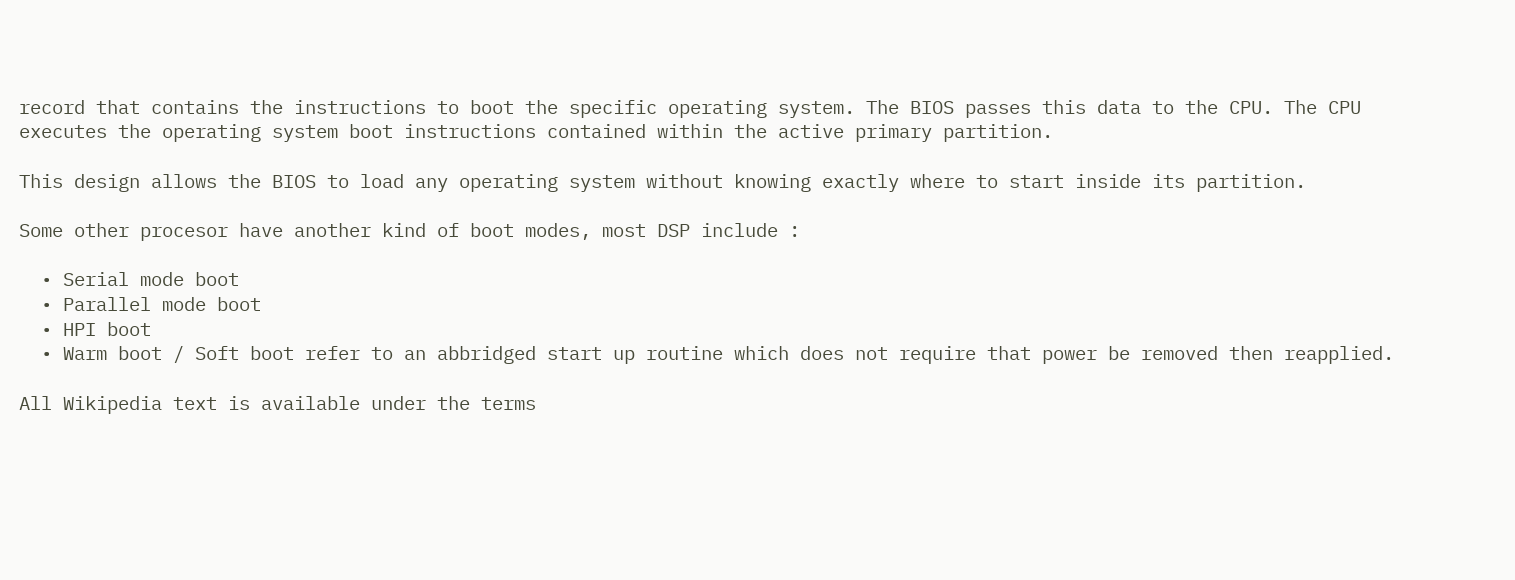record that contains the instructions to boot the specific operating system. The BIOS passes this data to the CPU. The CPU executes the operating system boot instructions contained within the active primary partition.

This design allows the BIOS to load any operating system without knowing exactly where to start inside its partition.

Some other procesor have another kind of boot modes, most DSP include :

  • Serial mode boot
  • Parallel mode boot
  • HPI boot
  • Warm boot / Soft boot refer to an abbridged start up routine which does not require that power be removed then reapplied.

All Wikipedia text is available under the terms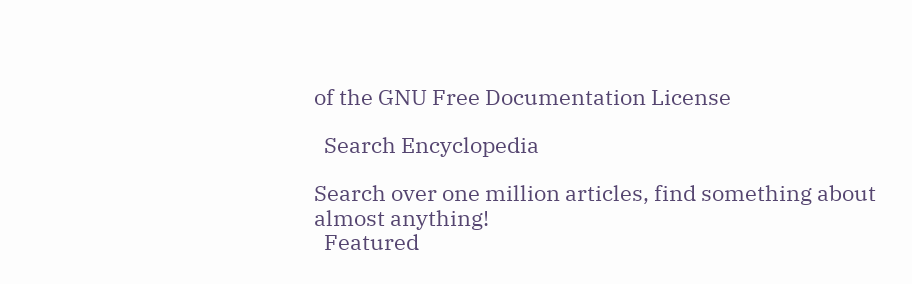of the GNU Free Documentation License

  Search Encyclopedia

Search over one million articles, find something about almost anything!
  Featured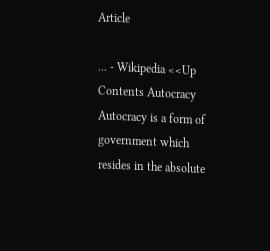Article

... - Wikipedia <<Up     Contents Autocracy Autocracy is a form of government which resides in the absolute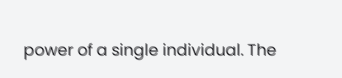power of a single individual. The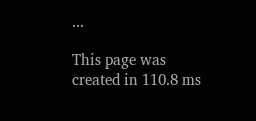...

This page was created in 110.8 ms